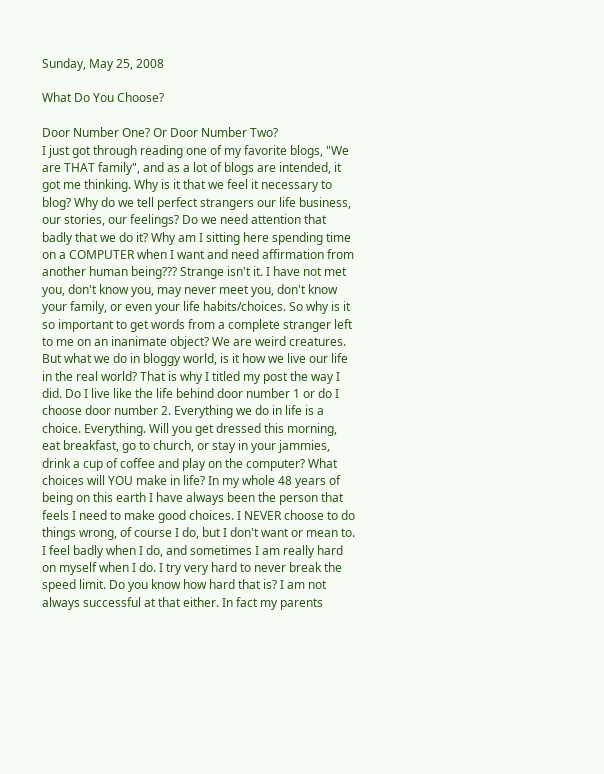Sunday, May 25, 2008

What Do You Choose?

Door Number One? Or Door Number Two?
I just got through reading one of my favorite blogs, "We are THAT family", and as a lot of blogs are intended, it got me thinking. Why is it that we feel it necessary to blog? Why do we tell perfect strangers our life business, our stories, our feelings? Do we need attention that badly that we do it? Why am I sitting here spending time on a COMPUTER when I want and need affirmation from another human being??? Strange isn't it. I have not met you, don't know you, may never meet you, don't know your family, or even your life habits/choices. So why is it so important to get words from a complete stranger left to me on an inanimate object? We are weird creatures. But what we do in bloggy world, is it how we live our life in the real world? That is why I titled my post the way I did. Do I live like the life behind door number 1 or do I choose door number 2. Everything we do in life is a choice. Everything. Will you get dressed this morning, eat breakfast, go to church, or stay in your jammies, drink a cup of coffee and play on the computer? What choices will YOU make in life? In my whole 48 years of being on this earth I have always been the person that feels I need to make good choices. I NEVER choose to do things wrong, of course I do, but I don't want or mean to. I feel badly when I do, and sometimes I am really hard on myself when I do. I try very hard to never break the speed limit. Do you know how hard that is? I am not always successful at that either. In fact my parents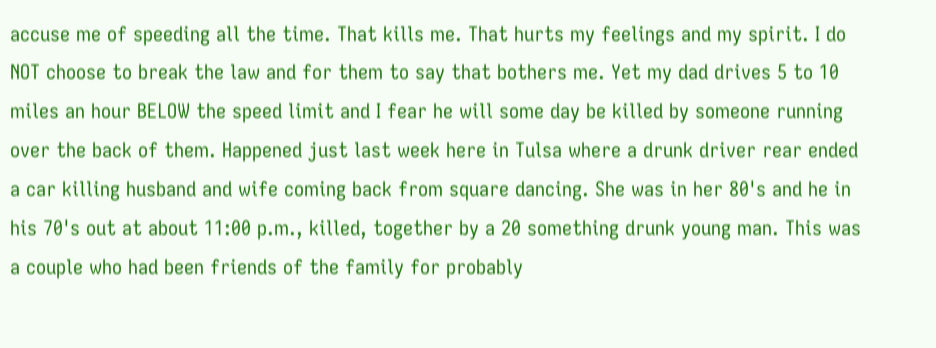accuse me of speeding all the time. That kills me. That hurts my feelings and my spirit. I do NOT choose to break the law and for them to say that bothers me. Yet my dad drives 5 to 10 miles an hour BELOW the speed limit and I fear he will some day be killed by someone running over the back of them. Happened just last week here in Tulsa where a drunk driver rear ended a car killing husband and wife coming back from square dancing. She was in her 80's and he in his 70's out at about 11:00 p.m., killed, together by a 20 something drunk young man. This was a couple who had been friends of the family for probably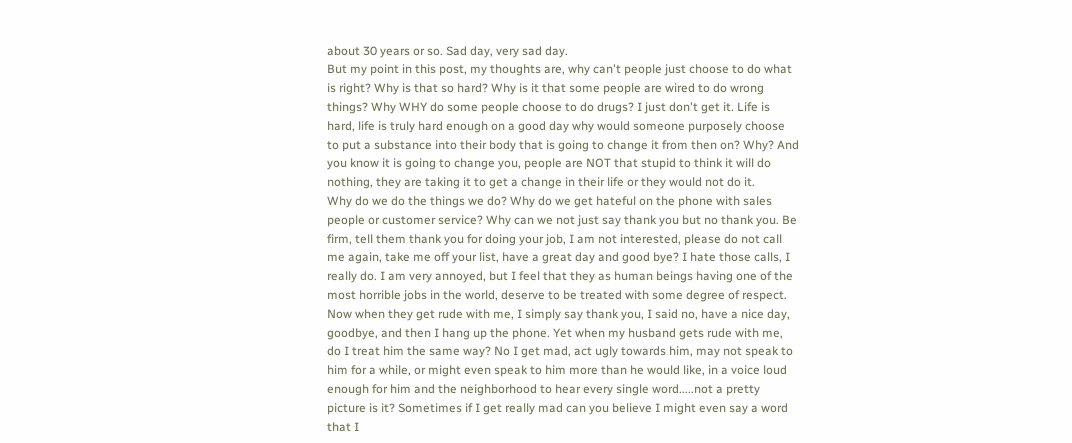about 30 years or so. Sad day, very sad day.
But my point in this post, my thoughts are, why can't people just choose to do what is right? Why is that so hard? Why is it that some people are wired to do wrong things? Why WHY do some people choose to do drugs? I just don't get it. Life is hard, life is truly hard enough on a good day why would someone purposely choose to put a substance into their body that is going to change it from then on? Why? And you know it is going to change you, people are NOT that stupid to think it will do nothing, they are taking it to get a change in their life or they would not do it.
Why do we do the things we do? Why do we get hateful on the phone with sales people or customer service? Why can we not just say thank you but no thank you. Be firm, tell them thank you for doing your job, I am not interested, please do not call me again, take me off your list, have a great day and good bye? I hate those calls, I really do. I am very annoyed, but I feel that they as human beings having one of the most horrible jobs in the world, deserve to be treated with some degree of respect. Now when they get rude with me, I simply say thank you, I said no, have a nice day, goodbye, and then I hang up the phone. Yet when my husband gets rude with me, do I treat him the same way? No I get mad, act ugly towards him, may not speak to him for a while, or might even speak to him more than he would like, in a voice loud enough for him and the neighborhood to hear every single word.....not a pretty picture is it? Sometimes if I get really mad can you believe I might even say a word that I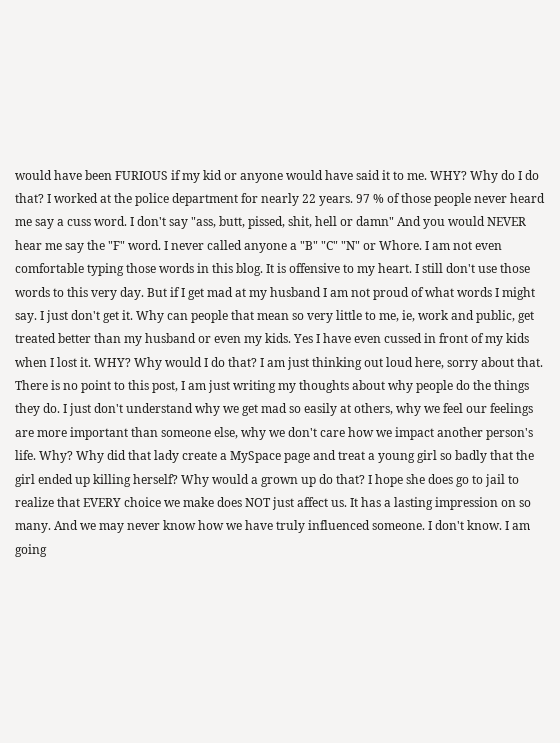would have been FURIOUS if my kid or anyone would have said it to me. WHY? Why do I do that? I worked at the police department for nearly 22 years. 97 % of those people never heard me say a cuss word. I don't say "ass, butt, pissed, shit, hell or damn" And you would NEVER hear me say the "F" word. I never called anyone a "B" "C" "N" or Whore. I am not even comfortable typing those words in this blog. It is offensive to my heart. I still don't use those words to this very day. But if I get mad at my husband I am not proud of what words I might say. I just don't get it. Why can people that mean so very little to me, ie, work and public, get treated better than my husband or even my kids. Yes I have even cussed in front of my kids when I lost it. WHY? Why would I do that? I am just thinking out loud here, sorry about that.
There is no point to this post, I am just writing my thoughts about why people do the things they do. I just don't understand why we get mad so easily at others, why we feel our feelings are more important than someone else, why we don't care how we impact another person's life. Why? Why did that lady create a MySpace page and treat a young girl so badly that the girl ended up killing herself? Why would a grown up do that? I hope she does go to jail to realize that EVERY choice we make does NOT just affect us. It has a lasting impression on so many. And we may never know how we have truly influenced someone. I don't know. I am going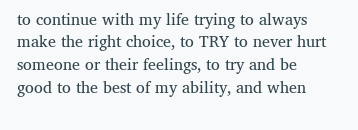to continue with my life trying to always make the right choice, to TRY to never hurt someone or their feelings, to try and be good to the best of my ability, and when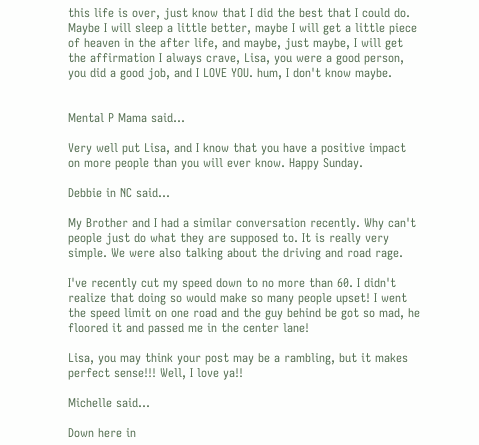this life is over, just know that I did the best that I could do. Maybe I will sleep a little better, maybe I will get a little piece of heaven in the after life, and maybe, just maybe, I will get the affirmation I always crave, Lisa, you were a good person, you did a good job, and I LOVE YOU. hum, I don't know maybe.


Mental P Mama said...

Very well put Lisa, and I know that you have a positive impact on more people than you will ever know. Happy Sunday.

Debbie in NC said...

My Brother and I had a similar conversation recently. Why can't people just do what they are supposed to. It is really very simple. We were also talking about the driving and road rage.

I've recently cut my speed down to no more than 60. I didn't realize that doing so would make so many people upset! I went the speed limit on one road and the guy behind be got so mad, he floored it and passed me in the center lane!

Lisa, you may think your post may be a rambling, but it makes perfect sense!!! Well, I love ya!!

Michelle said...

Down here in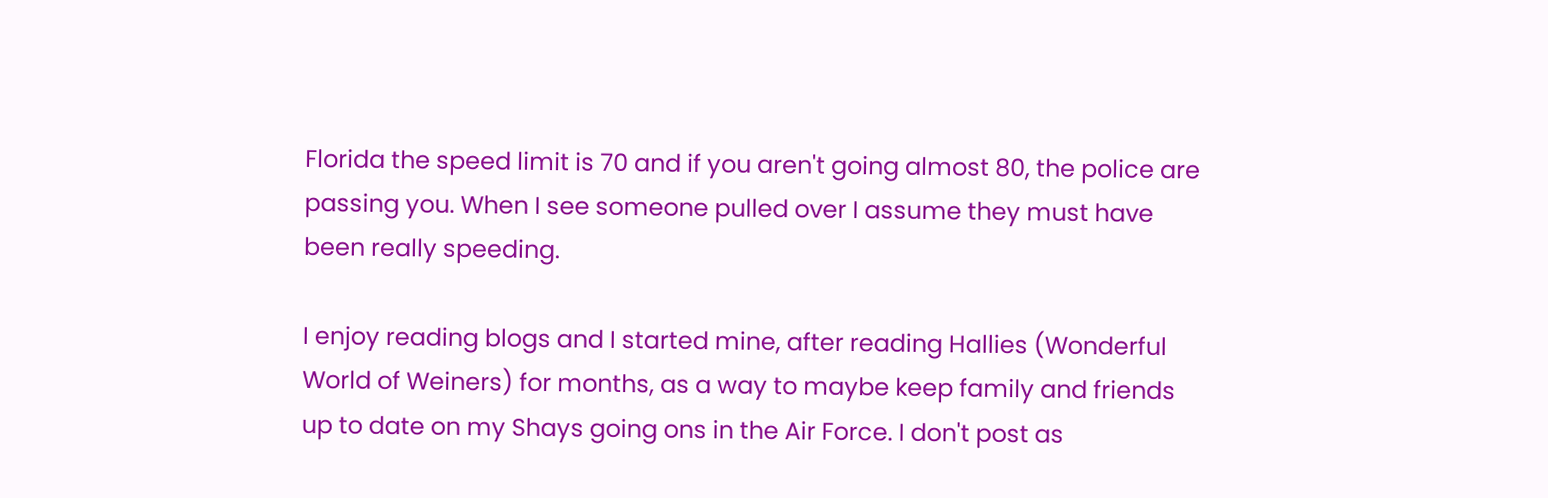Florida the speed limit is 70 and if you aren't going almost 80, the police are passing you. When I see someone pulled over I assume they must have been really speeding.

I enjoy reading blogs and I started mine, after reading Hallies (Wonderful World of Weiners) for months, as a way to maybe keep family and friends up to date on my Shays going ons in the Air Force. I don't post as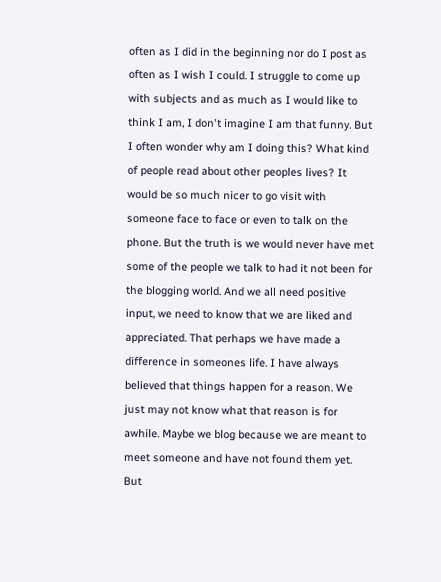often as I did in the beginning nor do I post as often as I wish I could. I struggle to come up with subjects and as much as I would like to think I am, I don't imagine I am that funny. But I often wonder why am I doing this? What kind of people read about other peoples lives? It would be so much nicer to go visit with someone face to face or even to talk on the phone. But the truth is we would never have met some of the people we talk to had it not been for the blogging world. And we all need positive input, we need to know that we are liked and appreciated. That perhaps we have made a difference in someones life. I have always believed that things happen for a reason. We just may not know what that reason is for awhile. Maybe we blog because we are meant to meet someone and have not found them yet. But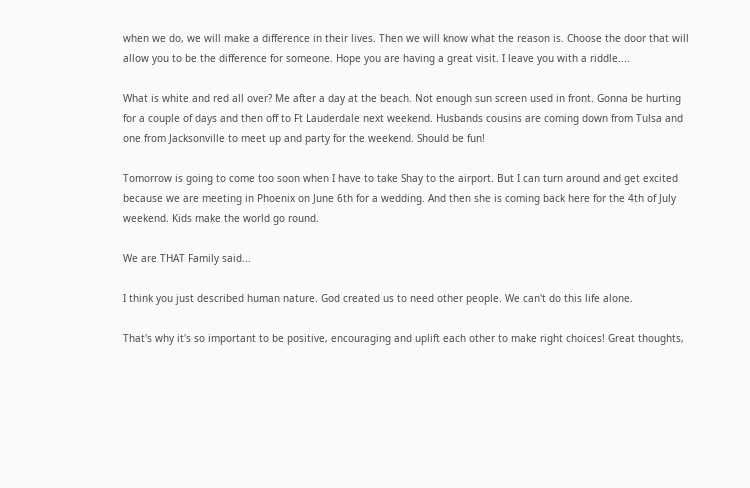when we do, we will make a difference in their lives. Then we will know what the reason is. Choose the door that will allow you to be the difference for someone. Hope you are having a great visit. I leave you with a riddle....

What is white and red all over? Me after a day at the beach. Not enough sun screen used in front. Gonna be hurting for a couple of days and then off to Ft Lauderdale next weekend. Husbands cousins are coming down from Tulsa and one from Jacksonville to meet up and party for the weekend. Should be fun!

Tomorrow is going to come too soon when I have to take Shay to the airport. But I can turn around and get excited because we are meeting in Phoenix on June 6th for a wedding. And then she is coming back here for the 4th of July weekend. Kids make the world go round.

We are THAT Family said...

I think you just described human nature. God created us to need other people. We can't do this life alone.

That's why it's so important to be positive, encouraging and uplift each other to make right choices! Great thoughts,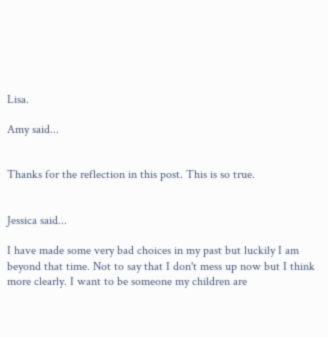Lisa.

Amy said...


Thanks for the reflection in this post. This is so true.


Jessica said...

I have made some very bad choices in my past but luckily I am beyond that time. Not to say that I don't mess up now but I think more clearly. I want to be someone my children are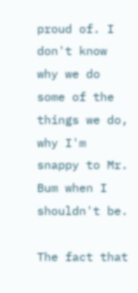proud of. I don't know why we do some of the things we do, why I'm snappy to Mr. Bum when I shouldn't be.

The fact that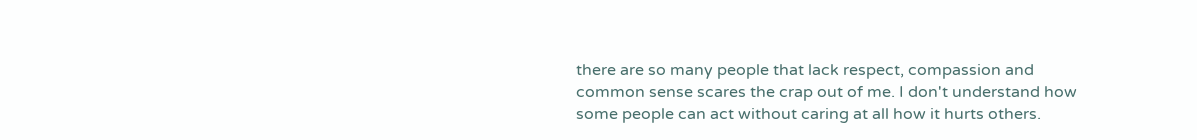there are so many people that lack respect, compassion and common sense scares the crap out of me. I don't understand how some people can act without caring at all how it hurts others.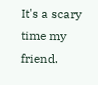It's a scary time my friend.